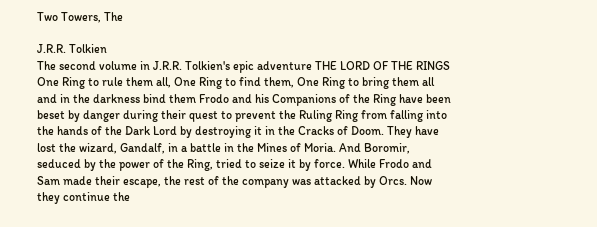Two Towers, The

J.R.R. Tolkien
The second volume in J.R.R. Tolkien's epic adventure THE LORD OF THE RINGS One Ring to rule them all, One Ring to find them, One Ring to bring them all and in the darkness bind them Frodo and his Companions of the Ring have been beset by danger during their quest to prevent the Ruling Ring from falling into the hands of the Dark Lord by destroying it in the Cracks of Doom. They have lost the wizard, Gandalf, in a battle in the Mines of Moria. And Boromir, seduced by the power of the Ring, tried to seize it by force. While Frodo and Sam made their escape, the rest of the company was attacked by Orcs. Now they continue the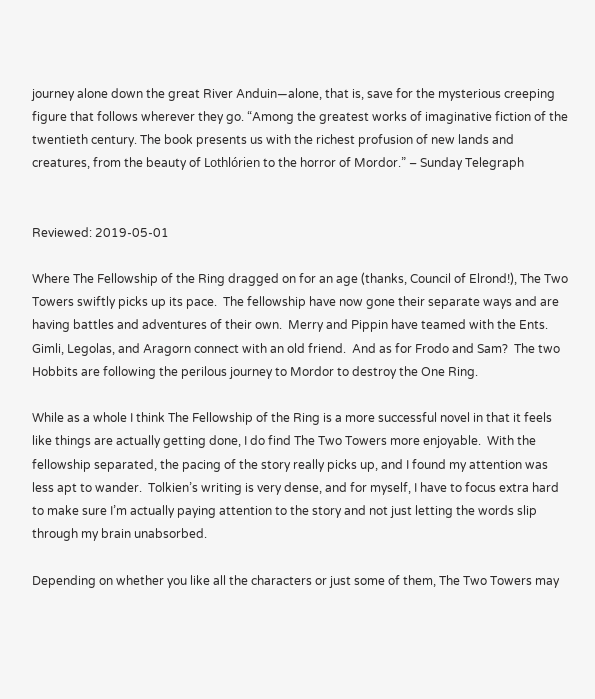journey alone down the great River Anduin—alone, that is, save for the mysterious creeping figure that follows wherever they go. “Among the greatest works of imaginative fiction of the twentieth century. The book presents us with the richest profusion of new lands and creatures, from the beauty of Lothlórien to the horror of Mordor.” – Sunday Telegraph


Reviewed: 2019-05-01

Where The Fellowship of the Ring dragged on for an age (thanks, Council of Elrond!), The Two Towers swiftly picks up its pace.  The fellowship have now gone their separate ways and are having battles and adventures of their own.  Merry and Pippin have teamed with the Ents.  Gimli, Legolas, and Aragorn connect with an old friend.  And as for Frodo and Sam?  The two Hobbits are following the perilous journey to Mordor to destroy the One Ring.

While as a whole I think The Fellowship of the Ring is a more successful novel in that it feels like things are actually getting done, I do find The Two Towers more enjoyable.  With the fellowship separated, the pacing of the story really picks up, and I found my attention was less apt to wander.  Tolkien’s writing is very dense, and for myself, I have to focus extra hard to make sure I’m actually paying attention to the story and not just letting the words slip through my brain unabsorbed.

Depending on whether you like all the characters or just some of them, The Two Towers may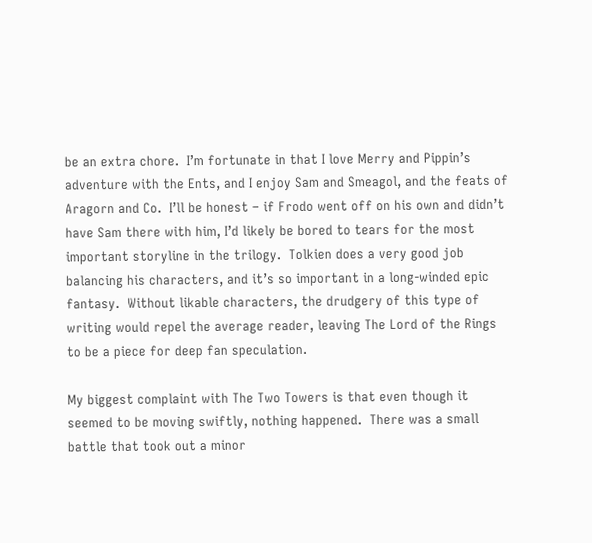be an extra chore.  I’m fortunate in that I love Merry and Pippin’s adventure with the Ents, and I enjoy Sam and Smeagol, and the feats of Aragorn and Co.  I’ll be honest – if Frodo went off on his own and didn’t have Sam there with him, I’d likely be bored to tears for the most important storyline in the trilogy.  Tolkien does a very good job balancing his characters, and it’s so important in a long-winded epic fantasy.  Without likable characters, the drudgery of this type of writing would repel the average reader, leaving The Lord of the Rings to be a piece for deep fan speculation.

My biggest complaint with The Two Towers is that even though it seemed to be moving swiftly, nothing happened.  There was a small battle that took out a minor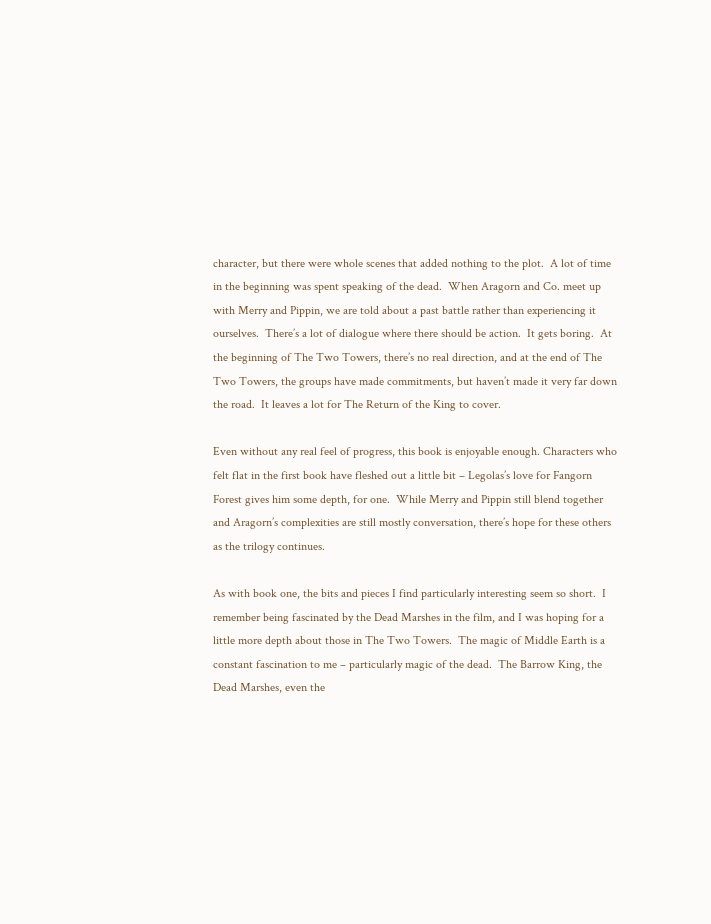character, but there were whole scenes that added nothing to the plot.  A lot of time in the beginning was spent speaking of the dead.  When Aragorn and Co. meet up with Merry and Pippin, we are told about a past battle rather than experiencing it ourselves.  There’s a lot of dialogue where there should be action.  It gets boring.  At the beginning of The Two Towers, there’s no real direction, and at the end of The Two Towers, the groups have made commitments, but haven’t made it very far down the road.  It leaves a lot for The Return of the King to cover.

Even without any real feel of progress, this book is enjoyable enough. Characters who felt flat in the first book have fleshed out a little bit – Legolas’s love for Fangorn Forest gives him some depth, for one.  While Merry and Pippin still blend together and Aragorn’s complexities are still mostly conversation, there’s hope for these others as the trilogy continues.

As with book one, the bits and pieces I find particularly interesting seem so short.  I remember being fascinated by the Dead Marshes in the film, and I was hoping for a little more depth about those in The Two Towers.  The magic of Middle Earth is a constant fascination to me – particularly magic of the dead.  The Barrow King, the Dead Marshes, even the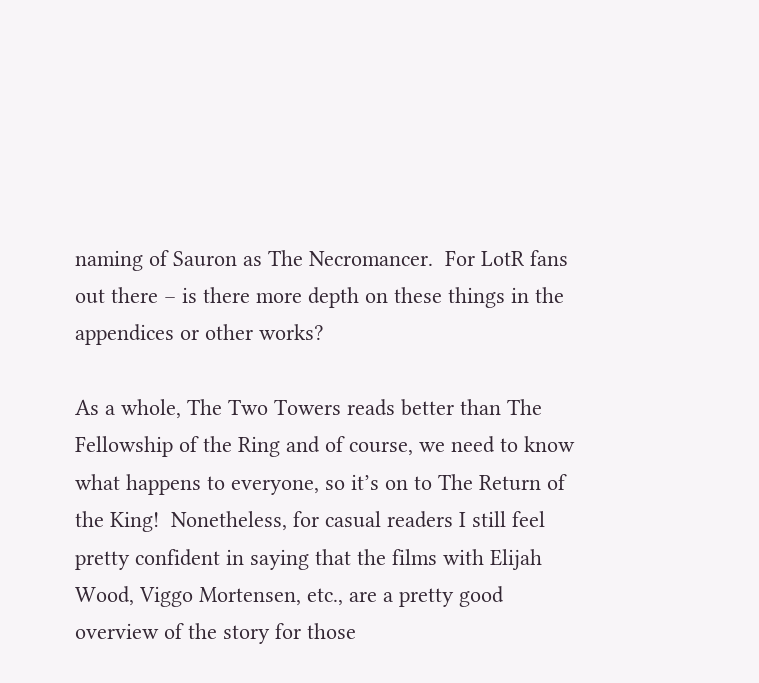naming of Sauron as The Necromancer.  For LotR fans out there – is there more depth on these things in the appendices or other works?

As a whole, The Two Towers reads better than The Fellowship of the Ring and of course, we need to know what happens to everyone, so it’s on to The Return of the King!  Nonetheless, for casual readers I still feel pretty confident in saying that the films with Elijah Wood, Viggo Mortensen, etc., are a pretty good overview of the story for those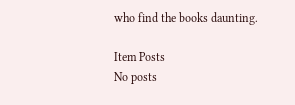who find the books daunting.

Item Posts
No posts